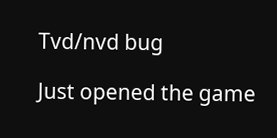Tvd/nvd bug

Just opened the game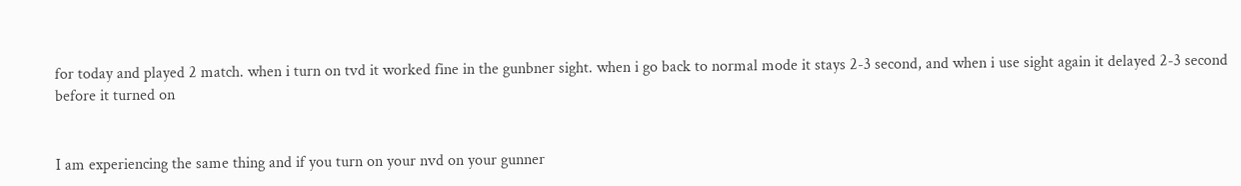for today and played 2 match. when i turn on tvd it worked fine in the gunbner sight. when i go back to normal mode it stays 2-3 second, and when i use sight again it delayed 2-3 second before it turned on


I am experiencing the same thing and if you turn on your nvd on your gunner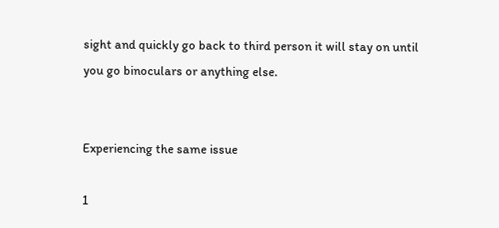sight and quickly go back to third person it will stay on until you go binoculars or anything else.


Experiencing the same issue

1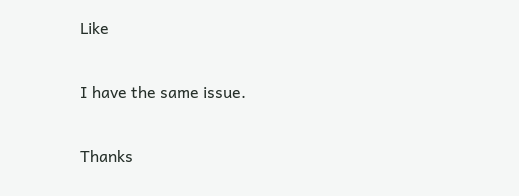Like

I have the same issue.

Thanks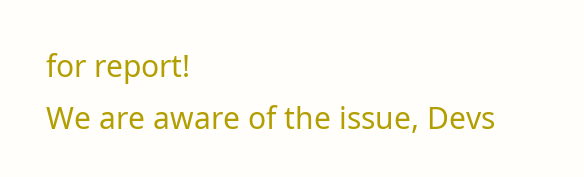for report!
We are aware of the issue, Devs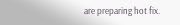are preparing hot fix.